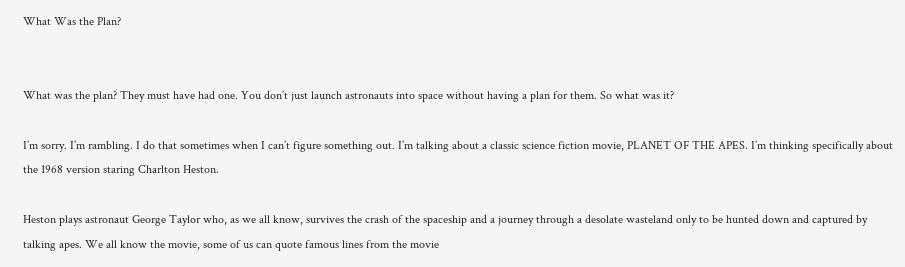What Was the Plan?


What was the plan? They must have had one. You don’t just launch astronauts into space without having a plan for them. So what was it?

I’m sorry. I’m rambling. I do that sometimes when I can’t figure something out. I’m talking about a classic science fiction movie, PLANET OF THE APES. I’m thinking specifically about the 1968 version staring Charlton Heston.

Heston plays astronaut George Taylor who, as we all know, survives the crash of the spaceship and a journey through a desolate wasteland only to be hunted down and captured by talking apes. We all know the movie, some of us can quote famous lines from the movie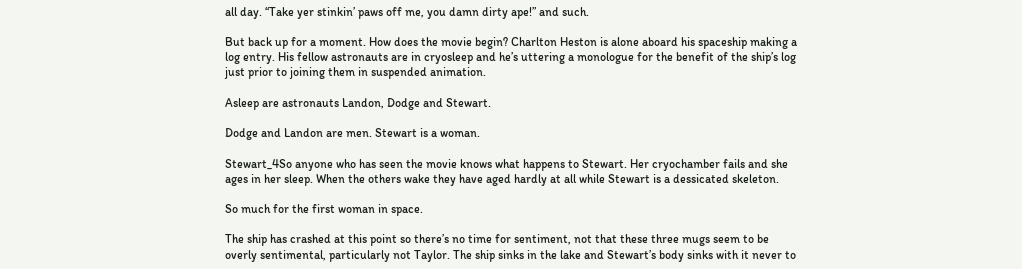all day. “Take yer stinkin’ paws off me, you damn dirty ape!” and such.

But back up for a moment. How does the movie begin? Charlton Heston is alone aboard his spaceship making a log entry. His fellow astronauts are in cryosleep and he’s uttering a monologue for the benefit of the ship’s log just prior to joining them in suspended animation.

Asleep are astronauts Landon, Dodge and Stewart.

Dodge and Landon are men. Stewart is a woman.

Stewart_4So anyone who has seen the movie knows what happens to Stewart. Her cryochamber fails and she ages in her sleep. When the others wake they have aged hardly at all while Stewart is a dessicated skeleton.

So much for the first woman in space.

The ship has crashed at this point so there’s no time for sentiment, not that these three mugs seem to be overly sentimental, particularly not Taylor. The ship sinks in the lake and Stewart’s body sinks with it never to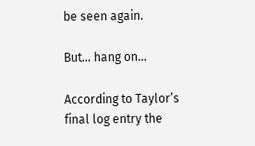be seen again.

But… hang on…

According to Taylor’s final log entry the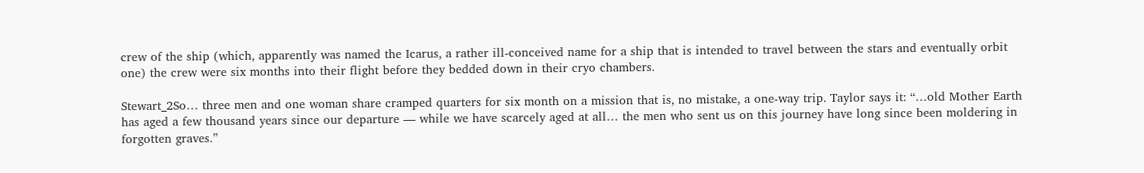crew of the ship (which, apparently was named the Icarus, a rather ill-conceived name for a ship that is intended to travel between the stars and eventually orbit one) the crew were six months into their flight before they bedded down in their cryo chambers.

Stewart_2So… three men and one woman share cramped quarters for six month on a mission that is, no mistake, a one-way trip. Taylor says it: “…old Mother Earth has aged a few thousand years since our departure — while we have scarcely aged at all… the men who sent us on this journey have long since been moldering in forgotten graves.”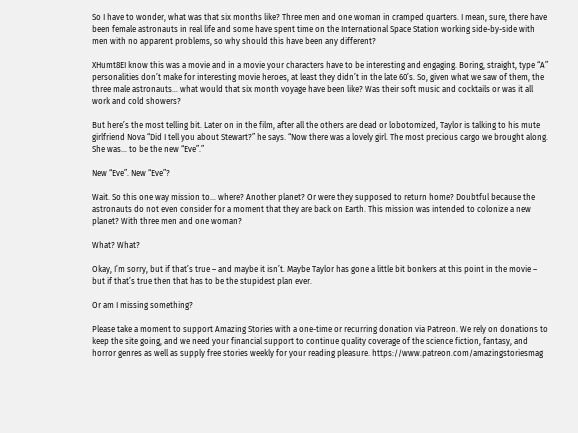So I have to wonder, what was that six months like? Three men and one woman in cramped quarters. I mean, sure, there have been female astronauts in real life and some have spent time on the International Space Station working side-by-side with men with no apparent problems, so why should this have been any different?

XHumt8EI know this was a movie and in a movie your characters have to be interesting and engaging. Boring, straight, type “A” personalities don’t make for interesting movie heroes, at least they didn’t in the late 60’s. So, given what we saw of them, the three male astronauts… what would that six month voyage have been like? Was their soft music and cocktails or was it all work and cold showers?

But here’s the most telling bit. Later on in the film, after all the others are dead or lobotomized, Taylor is talking to his mute girlfriend Nova “Did I tell you about Stewart?” he says. “Now there was a lovely girl. The most precious cargo we brought along. She was… to be the new “Eve”.”

New “Eve”. New “Eve”?

Wait. So this one way mission to… where? Another planet? Or were they supposed to return home? Doubtful because the astronauts do not even consider for a moment that they are back on Earth. This mission was intended to colonize a new planet? With three men and one woman?

What? What?

Okay, I’m sorry, but if that’s true – and maybe it isn’t. Maybe Taylor has gone a little bit bonkers at this point in the movie – but if that’s true then that has to be the stupidest plan ever.

Or am I missing something?

Please take a moment to support Amazing Stories with a one-time or recurring donation via Patreon. We rely on donations to keep the site going, and we need your financial support to continue quality coverage of the science fiction, fantasy, and horror genres as well as supply free stories weekly for your reading pleasure. https://www.patreon.com/amazingstoriesmag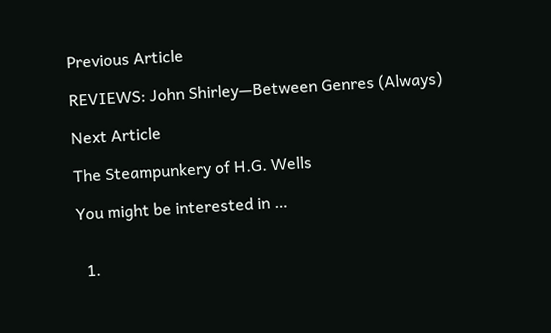Previous Article

REVIEWS: John Shirley—Between Genres (Always)

Next Article

The Steampunkery of H.G. Wells

You might be interested in …


  1.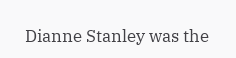Dianne Stanley was the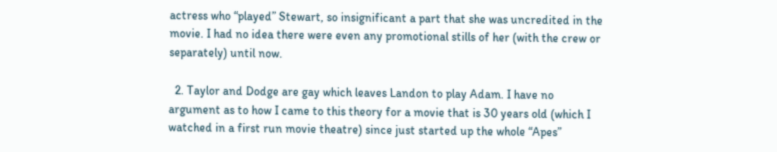actress who “played” Stewart, so insignificant a part that she was uncredited in the movie. I had no idea there were even any promotional stills of her (with the crew or separately) until now.

  2. Taylor and Dodge are gay which leaves Landon to play Adam. I have no argument as to how I came to this theory for a movie that is 30 years old (which I watched in a first run movie theatre) since just started up the whole “Apes”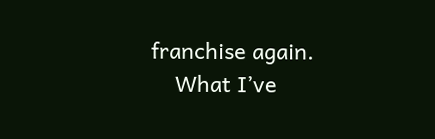franchise again.
    What I’ve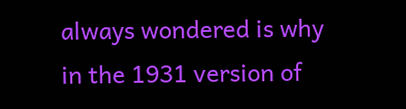always wondered is why in the 1931 version of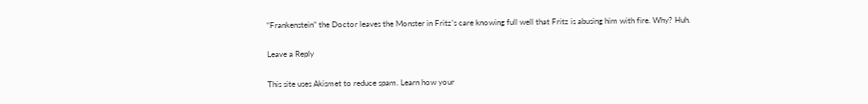“Frankenstein” the Doctor leaves the Monster in Fritz’s care knowing full well that Fritz is abusing him with fire. Why? Huh.

Leave a Reply

This site uses Akismet to reduce spam. Learn how your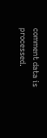comment data is processed.